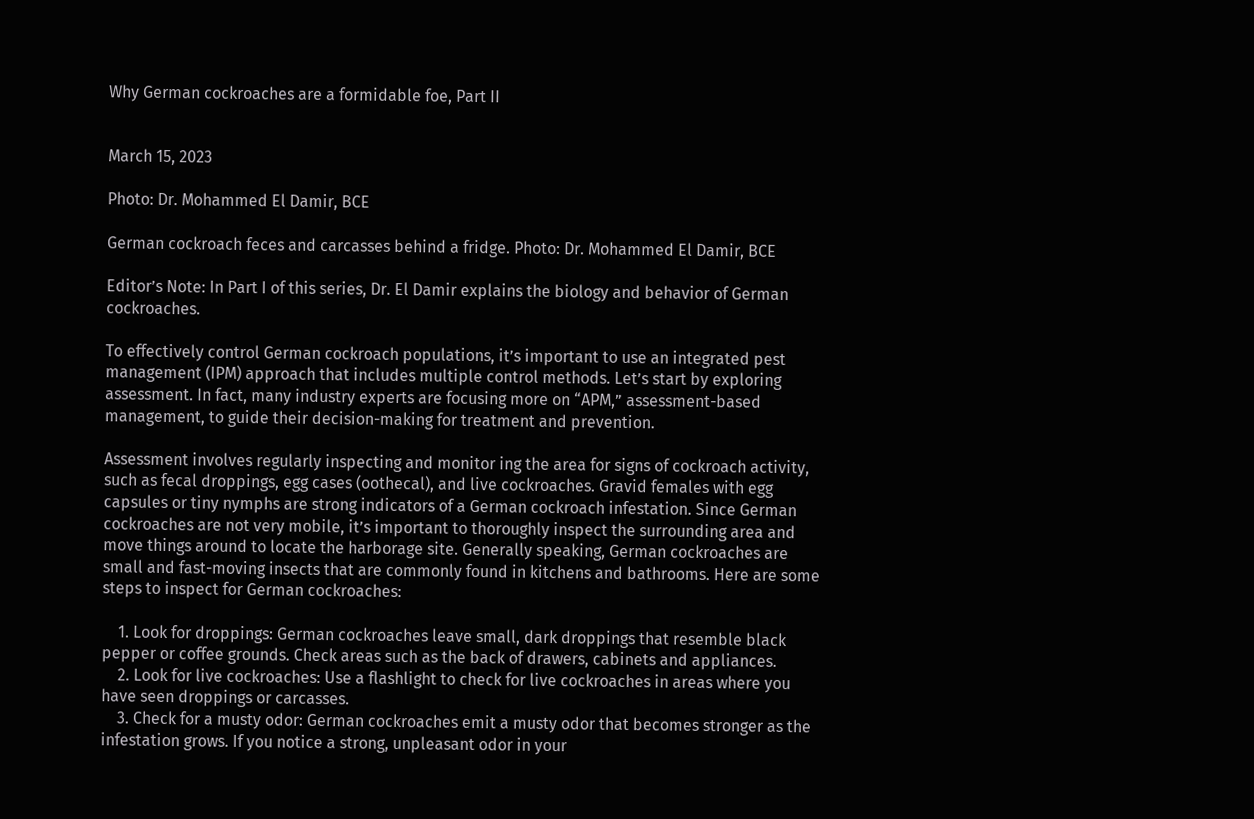Why German cockroaches are a formidable foe, Part II


March 15, 2023

Photo: Dr. Mohammed El Damir, BCE

German cockroach feces and carcasses behind a fridge. Photo: Dr. Mohammed El Damir, BCE

Editor’s Note: In Part I of this series, Dr. El Damir explains the biology and behavior of German cockroaches.

To effectively control German cockroach populations, it’s important to use an integrated pest management (IPM) approach that includes multiple control methods. Let’s start by exploring assessment. In fact, many industry experts are focusing more on “APM,” assessment-based management, to guide their decision-making for treatment and prevention.

Assessment involves regularly inspecting and monitor ing the area for signs of cockroach activity, such as fecal droppings, egg cases (oothecal), and live cockroaches. Gravid females with egg capsules or tiny nymphs are strong indicators of a German cockroach infestation. Since German cockroaches are not very mobile, it’s important to thoroughly inspect the surrounding area and move things around to locate the harborage site. Generally speaking, German cockroaches are small and fast-moving insects that are commonly found in kitchens and bathrooms. Here are some steps to inspect for German cockroaches:

    1. Look for droppings: German cockroaches leave small, dark droppings that resemble black pepper or coffee grounds. Check areas such as the back of drawers, cabinets and appliances.
    2. Look for live cockroaches: Use a flashlight to check for live cockroaches in areas where you have seen droppings or carcasses.
    3. Check for a musty odor: German cockroaches emit a musty odor that becomes stronger as the infestation grows. If you notice a strong, unpleasant odor in your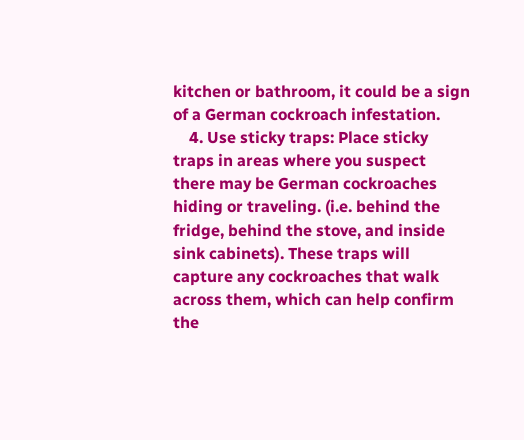kitchen or bathroom, it could be a sign of a German cockroach infestation.
    4. Use sticky traps: Place sticky traps in areas where you suspect there may be German cockroaches hiding or traveling. (i.e. behind the fridge, behind the stove, and inside sink cabinets). These traps will capture any cockroaches that walk across them, which can help confirm the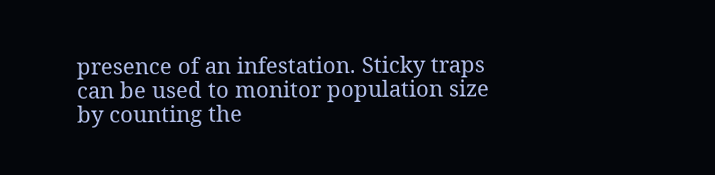presence of an infestation. Sticky traps can be used to monitor population size by counting the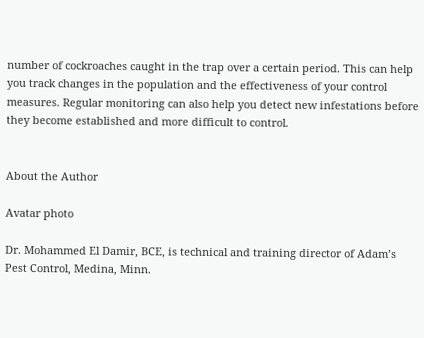number of cockroaches caught in the trap over a certain period. This can help you track changes in the population and the effectiveness of your control measures. Regular monitoring can also help you detect new infestations before they become established and more difficult to control.


About the Author

Avatar photo

Dr. Mohammed El Damir, BCE, is technical and training director of Adam’s Pest Control, Medina, Minn.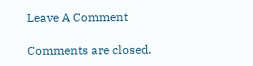Leave A Comment

Comments are closed.